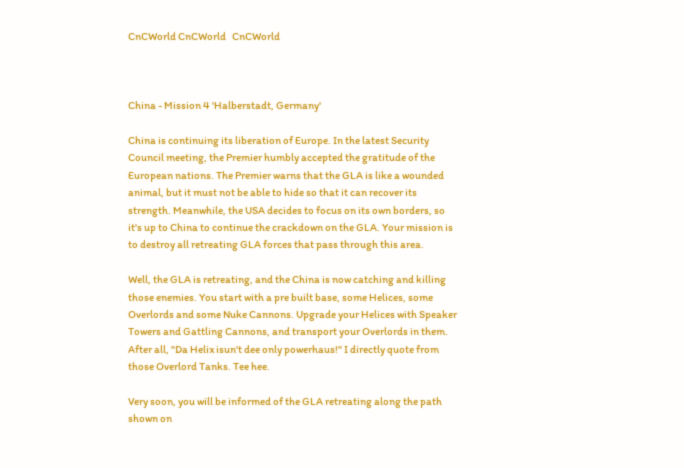CnCWorld CnCWorld   CnCWorld



China - Mission 4 'Halberstadt, Germany'

China is continuing its liberation of Europe. In the latest Security Council meeting, the Premier humbly accepted the gratitude of the European nations. The Premier warns that the GLA is like a wounded animal, but it must not be able to hide so that it can recover its strength. Meanwhile, the USA decides to focus on its own borders, so it's up to China to continue the crackdown on the GLA. Your mission is to destroy all retreating GLA forces that pass through this area.

Well, the GLA is retreating, and the China is now catching and killing those enemies. You start with a pre built base, some Helices, some Overlords and some Nuke Cannons. Upgrade your Helices with Speaker Towers and Gattling Cannons, and transport your Overlords in them. After all, "Da Helix isun't dee only powerhaus!" I directly quote from those Overlord Tanks. Tee hee.

Very soon, you will be informed of the GLA retreating along the path shown on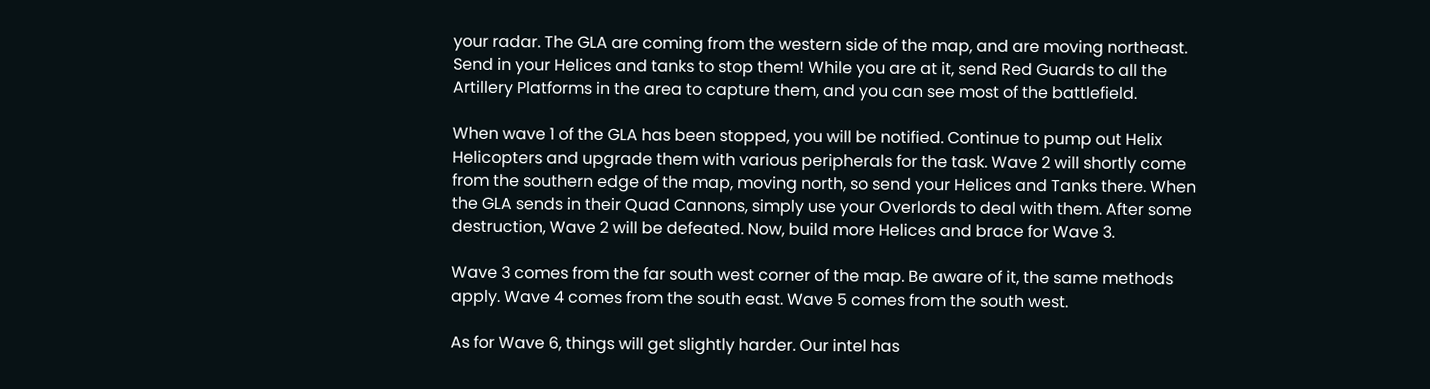your radar. The GLA are coming from the western side of the map, and are moving northeast. Send in your Helices and tanks to stop them! While you are at it, send Red Guards to all the Artillery Platforms in the area to capture them, and you can see most of the battlefield.

When wave 1 of the GLA has been stopped, you will be notified. Continue to pump out Helix Helicopters and upgrade them with various peripherals for the task. Wave 2 will shortly come from the southern edge of the map, moving north, so send your Helices and Tanks there. When the GLA sends in their Quad Cannons, simply use your Overlords to deal with them. After some destruction, Wave 2 will be defeated. Now, build more Helices and brace for Wave 3.

Wave 3 comes from the far south west corner of the map. Be aware of it, the same methods apply. Wave 4 comes from the south east. Wave 5 comes from the south west.

As for Wave 6, things will get slightly harder. Our intel has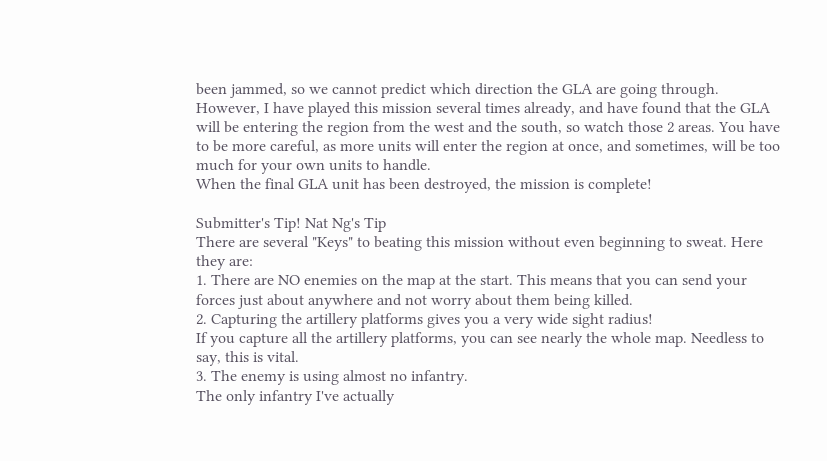been jammed, so we cannot predict which direction the GLA are going through. However, I have played this mission several times already, and have found that the GLA will be entering the region from the west and the south, so watch those 2 areas. You have to be more careful, as more units will enter the region at once, and sometimes, will be too much for your own units to handle.
When the final GLA unit has been destroyed, the mission is complete!

Submitter's Tip! Nat Ng's Tip
There are several "Keys" to beating this mission without even beginning to sweat. Here they are:
1. There are NO enemies on the map at the start. This means that you can send your forces just about anywhere and not worry about them being killed.
2. Capturing the artillery platforms gives you a very wide sight radius!
If you capture all the artillery platforms, you can see nearly the whole map. Needless to say, this is vital.
3. The enemy is using almost no infantry.
The only infantry I've actually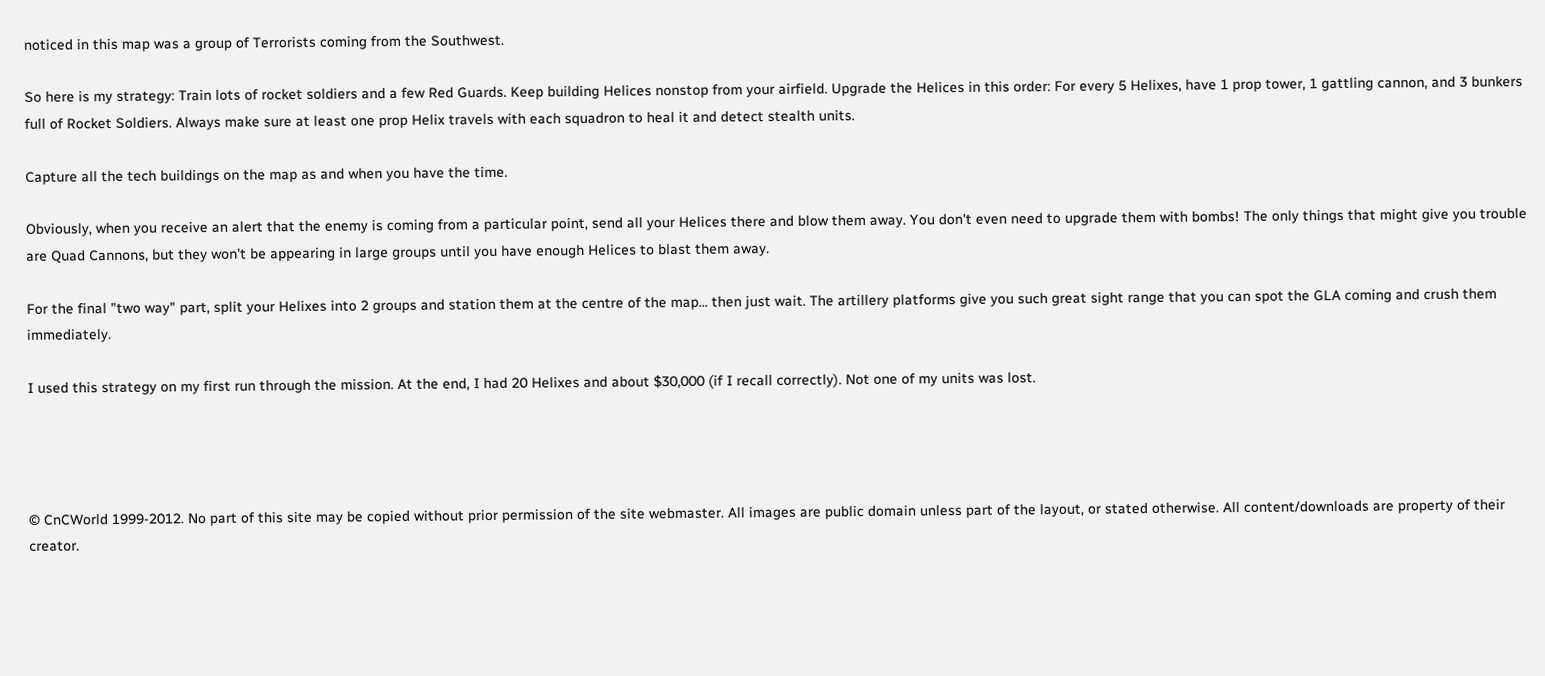noticed in this map was a group of Terrorists coming from the Southwest.

So here is my strategy: Train lots of rocket soldiers and a few Red Guards. Keep building Helices nonstop from your airfield. Upgrade the Helices in this order: For every 5 Helixes, have 1 prop tower, 1 gattling cannon, and 3 bunkers full of Rocket Soldiers. Always make sure at least one prop Helix travels with each squadron to heal it and detect stealth units.

Capture all the tech buildings on the map as and when you have the time.

Obviously, when you receive an alert that the enemy is coming from a particular point, send all your Helices there and blow them away. You don't even need to upgrade them with bombs! The only things that might give you trouble are Quad Cannons, but they won't be appearing in large groups until you have enough Helices to blast them away.

For the final "two way" part, split your Helixes into 2 groups and station them at the centre of the map... then just wait. The artillery platforms give you such great sight range that you can spot the GLA coming and crush them immediately.

I used this strategy on my first run through the mission. At the end, I had 20 Helixes and about $30,000 (if I recall correctly). Not one of my units was lost.




© CnCWorld 1999-2012. No part of this site may be copied without prior permission of the site webmaster. All images are public domain unless part of the layout, or stated otherwise. All content/downloads are property of their creator.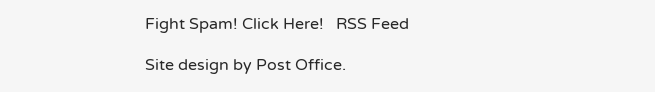Fight Spam! Click Here!   RSS Feed

Site design by Post Office.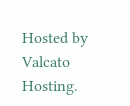Hosted by Valcato Hosting.